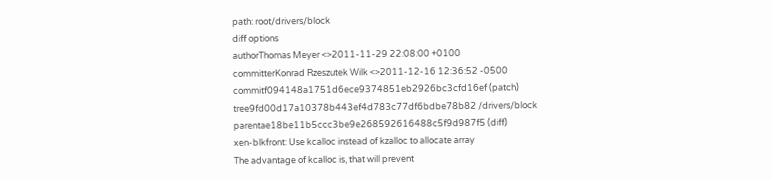path: root/drivers/block
diff options
authorThomas Meyer <>2011-11-29 22:08:00 +0100
committerKonrad Rzeszutek Wilk <>2011-12-16 12:36:52 -0500
commitf094148a1751d6ece9374851eb2926bc3cfd16ef (patch)
tree9fd00d17a10378b443ef4d783c77df6bdbe78b82 /drivers/block
parentae18be11b5ccc3be9e268592616488c5f9d987f5 (diff)
xen-blkfront: Use kcalloc instead of kzalloc to allocate array
The advantage of kcalloc is, that will prevent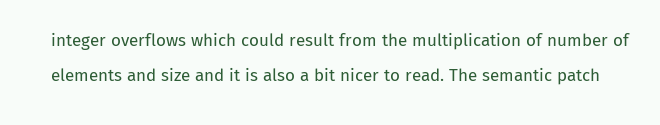integer overflows which could result from the multiplication of number of elements and size and it is also a bit nicer to read. The semantic patch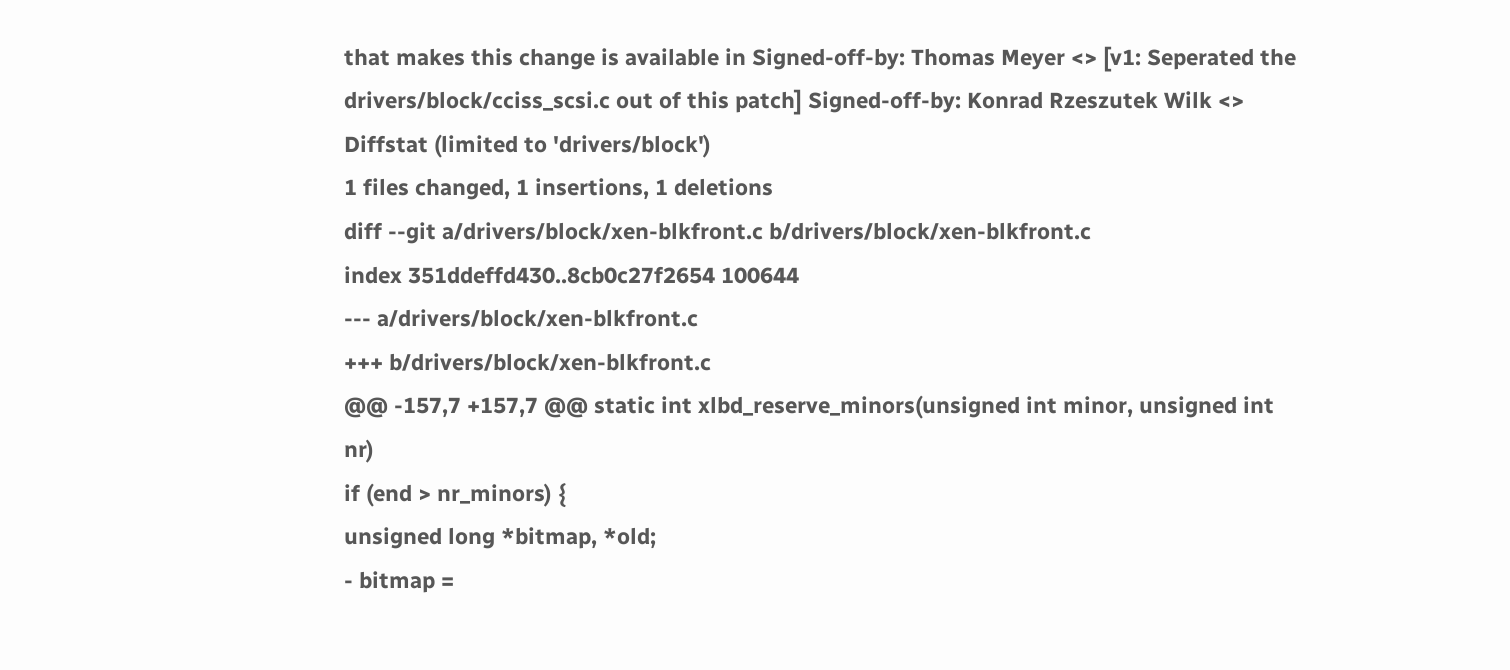that makes this change is available in Signed-off-by: Thomas Meyer <> [v1: Seperated the drivers/block/cciss_scsi.c out of this patch] Signed-off-by: Konrad Rzeszutek Wilk <>
Diffstat (limited to 'drivers/block')
1 files changed, 1 insertions, 1 deletions
diff --git a/drivers/block/xen-blkfront.c b/drivers/block/xen-blkfront.c
index 351ddeffd430..8cb0c27f2654 100644
--- a/drivers/block/xen-blkfront.c
+++ b/drivers/block/xen-blkfront.c
@@ -157,7 +157,7 @@ static int xlbd_reserve_minors(unsigned int minor, unsigned int nr)
if (end > nr_minors) {
unsigned long *bitmap, *old;
- bitmap =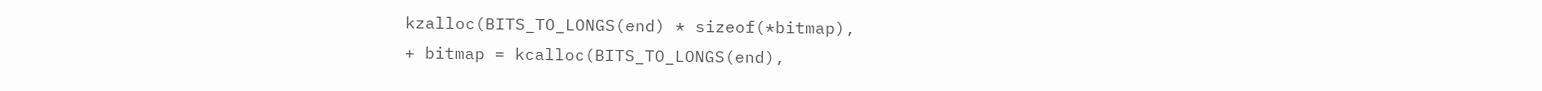kzalloc(BITS_TO_LONGS(end) * sizeof(*bitmap),
+ bitmap = kcalloc(BITS_TO_LONGS(end),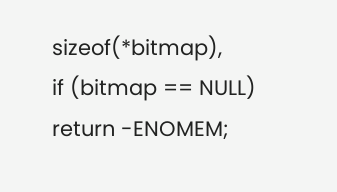sizeof(*bitmap),
if (bitmap == NULL)
return -ENOMEM;